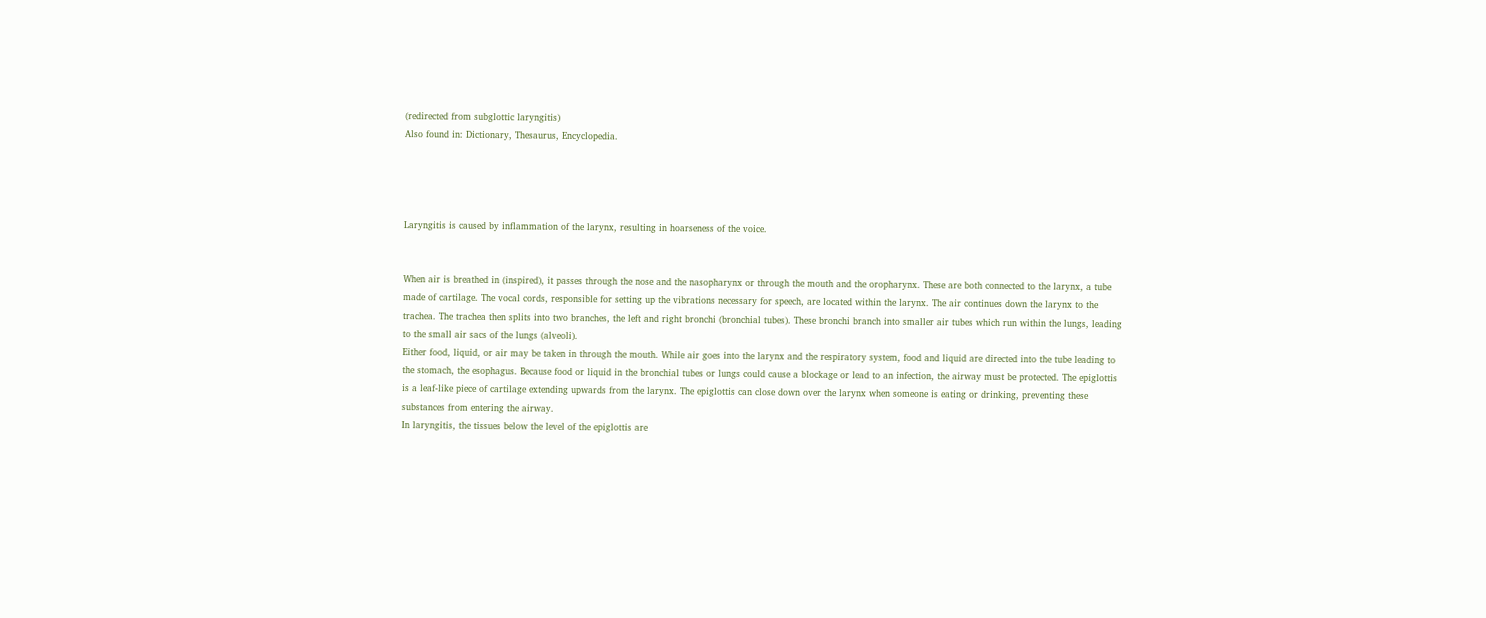(redirected from subglottic laryngitis)
Also found in: Dictionary, Thesaurus, Encyclopedia.




Laryngitis is caused by inflammation of the larynx, resulting in hoarseness of the voice.


When air is breathed in (inspired), it passes through the nose and the nasopharynx or through the mouth and the oropharynx. These are both connected to the larynx, a tube made of cartilage. The vocal cords, responsible for setting up the vibrations necessary for speech, are located within the larynx. The air continues down the larynx to the trachea. The trachea then splits into two branches, the left and right bronchi (bronchial tubes). These bronchi branch into smaller air tubes which run within the lungs, leading to the small air sacs of the lungs (alveoli).
Either food, liquid, or air may be taken in through the mouth. While air goes into the larynx and the respiratory system, food and liquid are directed into the tube leading to the stomach, the esophagus. Because food or liquid in the bronchial tubes or lungs could cause a blockage or lead to an infection, the airway must be protected. The epiglottis is a leaf-like piece of cartilage extending upwards from the larynx. The epiglottis can close down over the larynx when someone is eating or drinking, preventing these substances from entering the airway.
In laryngitis, the tissues below the level of the epiglottis are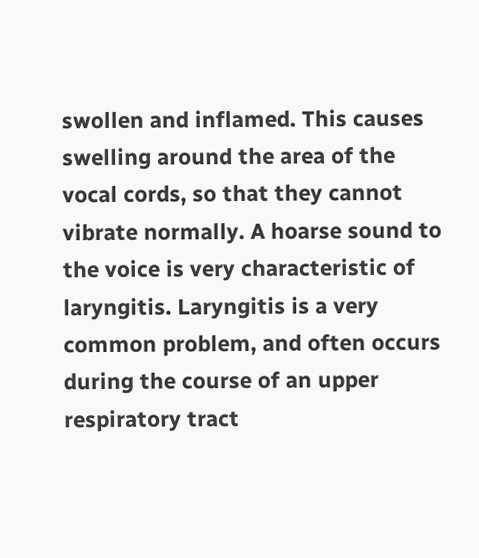swollen and inflamed. This causes swelling around the area of the vocal cords, so that they cannot vibrate normally. A hoarse sound to the voice is very characteristic of laryngitis. Laryngitis is a very common problem, and often occurs during the course of an upper respiratory tract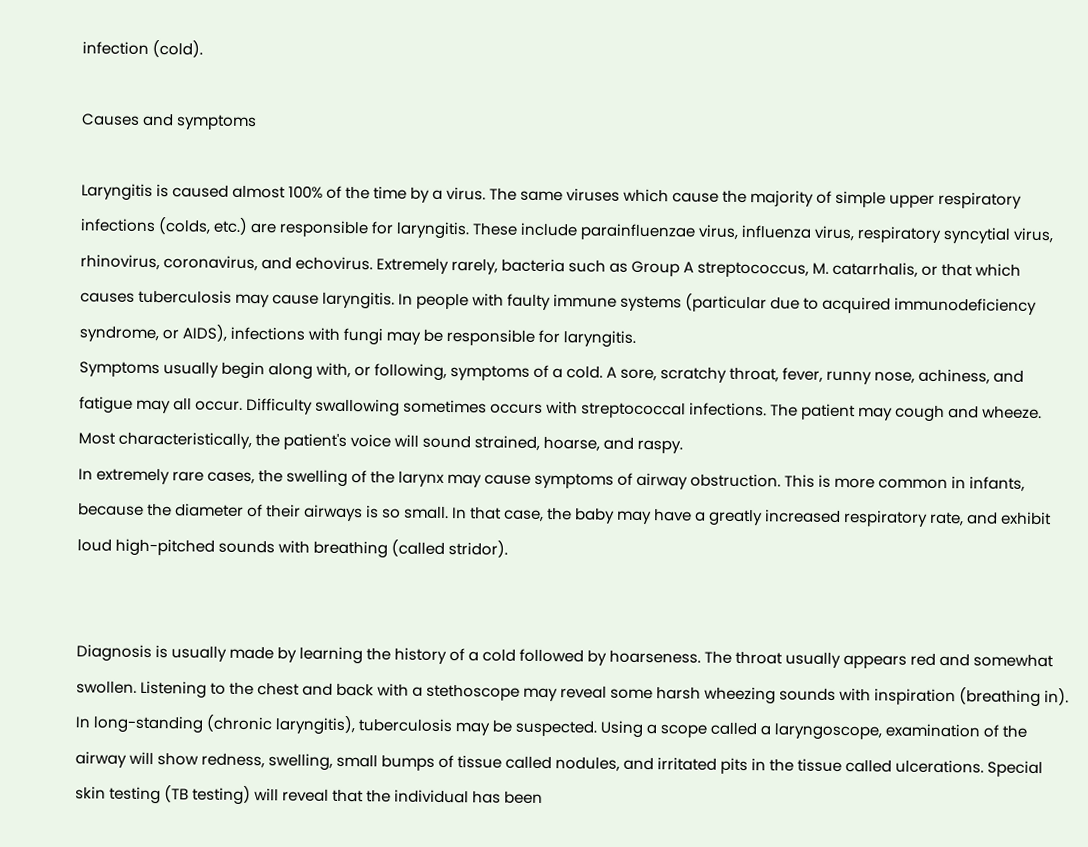infection (cold).

Causes and symptoms

Laryngitis is caused almost 100% of the time by a virus. The same viruses which cause the majority of simple upper respiratory infections (colds, etc.) are responsible for laryngitis. These include parainfluenzae virus, influenza virus, respiratory syncytial virus, rhinovirus, coronavirus, and echovirus. Extremely rarely, bacteria such as Group A streptococcus, M. catarrhalis, or that which causes tuberculosis may cause laryngitis. In people with faulty immune systems (particular due to acquired immunodeficiency syndrome, or AIDS), infections with fungi may be responsible for laryngitis.
Symptoms usually begin along with, or following, symptoms of a cold. A sore, scratchy throat, fever, runny nose, achiness, and fatigue may all occur. Difficulty swallowing sometimes occurs with streptococcal infections. The patient may cough and wheeze. Most characteristically, the patient's voice will sound strained, hoarse, and raspy.
In extremely rare cases, the swelling of the larynx may cause symptoms of airway obstruction. This is more common in infants, because the diameter of their airways is so small. In that case, the baby may have a greatly increased respiratory rate, and exhibit loud high-pitched sounds with breathing (called stridor).


Diagnosis is usually made by learning the history of a cold followed by hoarseness. The throat usually appears red and somewhat swollen. Listening to the chest and back with a stethoscope may reveal some harsh wheezing sounds with inspiration (breathing in).
In long-standing (chronic laryngitis), tuberculosis may be suspected. Using a scope called a laryngoscope, examination of the airway will show redness, swelling, small bumps of tissue called nodules, and irritated pits in the tissue called ulcerations. Special skin testing (TB testing) will reveal that the individual has been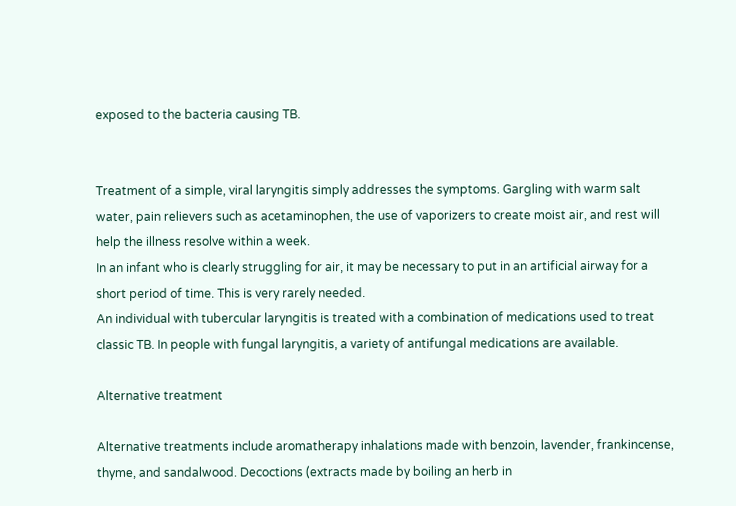exposed to the bacteria causing TB.


Treatment of a simple, viral laryngitis simply addresses the symptoms. Gargling with warm salt water, pain relievers such as acetaminophen, the use of vaporizers to create moist air, and rest will help the illness resolve within a week.
In an infant who is clearly struggling for air, it may be necessary to put in an artificial airway for a short period of time. This is very rarely needed.
An individual with tubercular laryngitis is treated with a combination of medications used to treat classic TB. In people with fungal laryngitis, a variety of antifungal medications are available.

Alternative treatment

Alternative treatments include aromatherapy inhalations made with benzoin, lavender, frankincense, thyme, and sandalwood. Decoctions (extracts made by boiling an herb in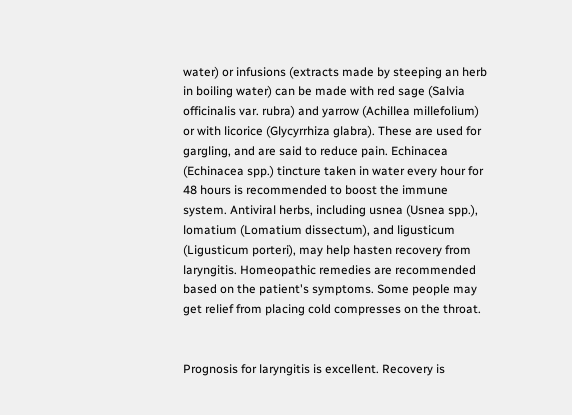water) or infusions (extracts made by steeping an herb in boiling water) can be made with red sage (Salvia officinalis var. rubra) and yarrow (Achillea millefolium) or with licorice (Glycyrrhiza glabra). These are used for gargling, and are said to reduce pain. Echinacea (Echinacea spp.) tincture taken in water every hour for 48 hours is recommended to boost the immune system. Antiviral herbs, including usnea (Usnea spp.), lomatium (Lomatium dissectum), and ligusticum (Ligusticum porteri), may help hasten recovery from laryngitis. Homeopathic remedies are recommended based on the patient's symptoms. Some people may get relief from placing cold compresses on the throat.


Prognosis for laryngitis is excellent. Recovery is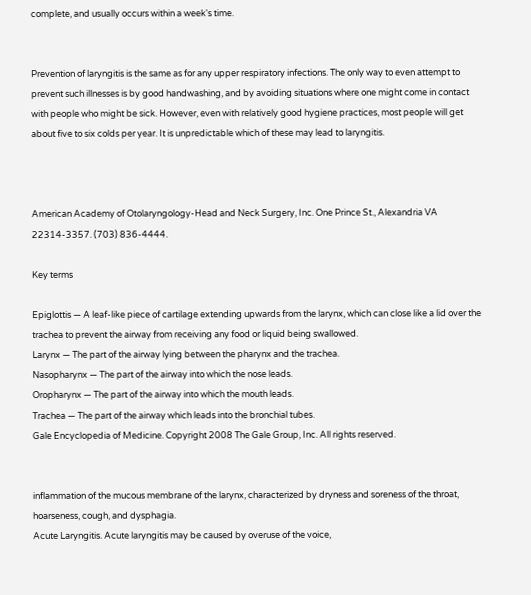complete, and usually occurs within a week's time.


Prevention of laryngitis is the same as for any upper respiratory infections. The only way to even attempt to prevent such illnesses is by good handwashing, and by avoiding situations where one might come in contact with people who might be sick. However, even with relatively good hygiene practices, most people will get about five to six colds per year. It is unpredictable which of these may lead to laryngitis.



American Academy of Otolaryngology-Head and Neck Surgery, Inc. One Prince St., Alexandria VA 22314-3357. (703) 836-4444.

Key terms

Epiglottis — A leaf-like piece of cartilage extending upwards from the larynx, which can close like a lid over the trachea to prevent the airway from receiving any food or liquid being swallowed.
Larynx — The part of the airway lying between the pharynx and the trachea.
Nasopharynx — The part of the airway into which the nose leads.
Oropharynx — The part of the airway into which the mouth leads.
Trachea — The part of the airway which leads into the bronchial tubes.
Gale Encyclopedia of Medicine. Copyright 2008 The Gale Group, Inc. All rights reserved.


inflammation of the mucous membrane of the larynx, characterized by dryness and soreness of the throat, hoarseness, cough, and dysphagia.
Acute Laryngitis. Acute laryngitis may be caused by overuse of the voice,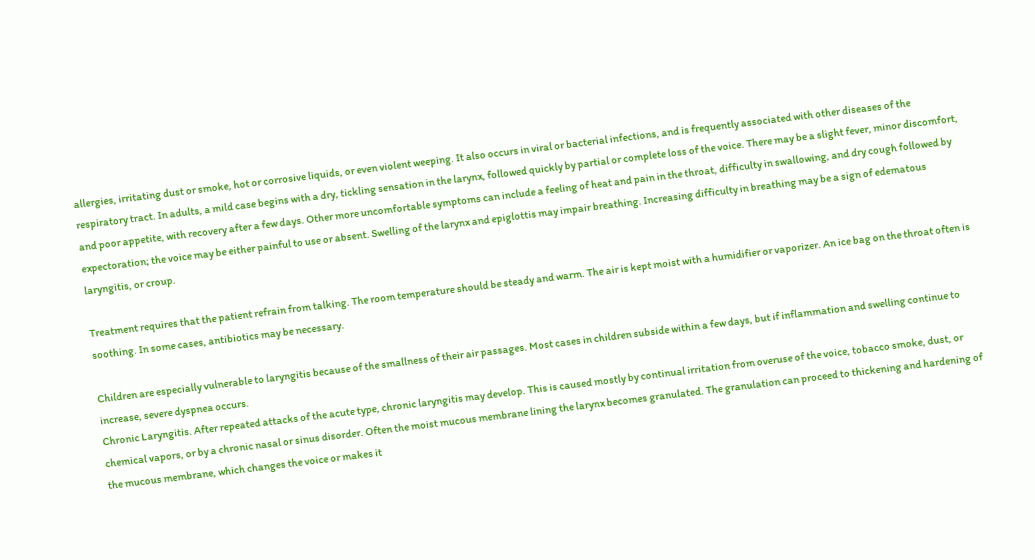allergies, irritating dust or smoke, hot or corrosive liquids, or even violent weeping. It also occurs in viral or bacterial infections, and is frequently associated with other diseases of the respiratory tract. In adults, a mild case begins with a dry, tickling sensation in the larynx, followed quickly by partial or complete loss of the voice. There may be a slight fever, minor discomfort, and poor appetite, with recovery after a few days. Other more uncomfortable symptoms can include a feeling of heat and pain in the throat, difficulty in swallowing, and dry cough followed by expectoration; the voice may be either painful to use or absent. Swelling of the larynx and epiglottis may impair breathing. Increasing difficulty in breathing may be a sign of edematous laryngitis, or croup.

Treatment requires that the patient refrain from talking. The room temperature should be steady and warm. The air is kept moist with a humidifier or vaporizer. An ice bag on the throat often is soothing. In some cases, antibiotics may be necessary.

Children are especially vulnerable to laryngitis because of the smallness of their air passages. Most cases in children subside within a few days, but if inflammation and swelling continue to increase, severe dyspnea occurs.
Chronic Laryngitis. After repeated attacks of the acute type, chronic laryngitis may develop. This is caused mostly by continual irritation from overuse of the voice, tobacco smoke, dust, or chemical vapors, or by a chronic nasal or sinus disorder. Often the moist mucous membrane lining the larynx becomes granulated. The granulation can proceed to thickening and hardening of the mucous membrane, which changes the voice or makes it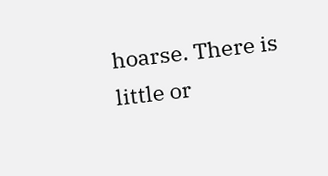hoarse. There is little or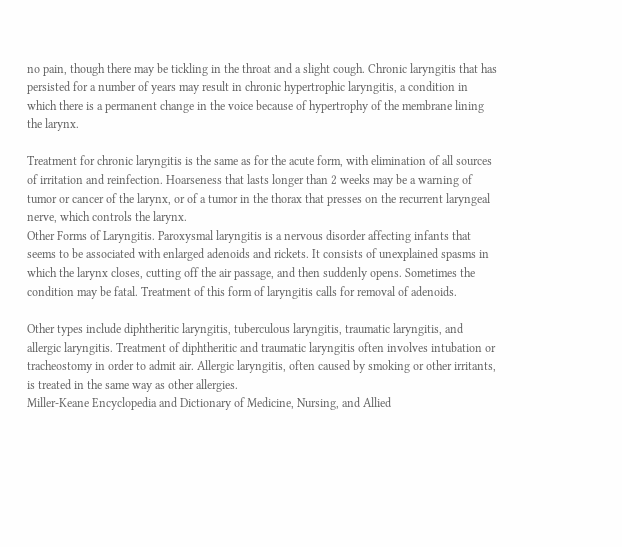no pain, though there may be tickling in the throat and a slight cough. Chronic laryngitis that has persisted for a number of years may result in chronic hypertrophic laryngitis, a condition in which there is a permanent change in the voice because of hypertrophy of the membrane lining the larynx.

Treatment for chronic laryngitis is the same as for the acute form, with elimination of all sources of irritation and reinfection. Hoarseness that lasts longer than 2 weeks may be a warning of tumor or cancer of the larynx, or of a tumor in the thorax that presses on the recurrent laryngeal nerve, which controls the larynx.
Other Forms of Laryngitis. Paroxysmal laryngitis is a nervous disorder affecting infants that seems to be associated with enlarged adenoids and rickets. It consists of unexplained spasms in which the larynx closes, cutting off the air passage, and then suddenly opens. Sometimes the condition may be fatal. Treatment of this form of laryngitis calls for removal of adenoids.

Other types include diphtheritic laryngitis, tuberculous laryngitis, traumatic laryngitis, and allergic laryngitis. Treatment of diphtheritic and traumatic laryngitis often involves intubation or tracheostomy in order to admit air. Allergic laryngitis, often caused by smoking or other irritants, is treated in the same way as other allergies.
Miller-Keane Encyclopedia and Dictionary of Medicine, Nursing, and Allied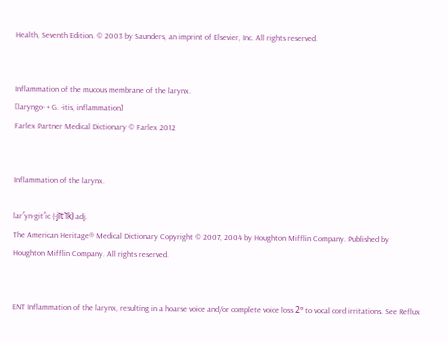Health, Seventh Edition. © 2003 by Saunders, an imprint of Elsevier, Inc. All rights reserved.


Inflammation of the mucous membrane of the larynx.
[laryngo- + G. -itis, inflammation]
Farlex Partner Medical Dictionary © Farlex 2012


Inflammation of the larynx.

lar′yn·git′ic (-jĭt′ĭk) adj.
The American Heritage® Medical Dictionary Copyright © 2007, 2004 by Houghton Mifflin Company. Published by Houghton Mifflin Company. All rights reserved.


ENT Inflammation of the larynx, resulting in a hoarse voice and/or complete voice loss 2º to vocal cord irritations. See Reflux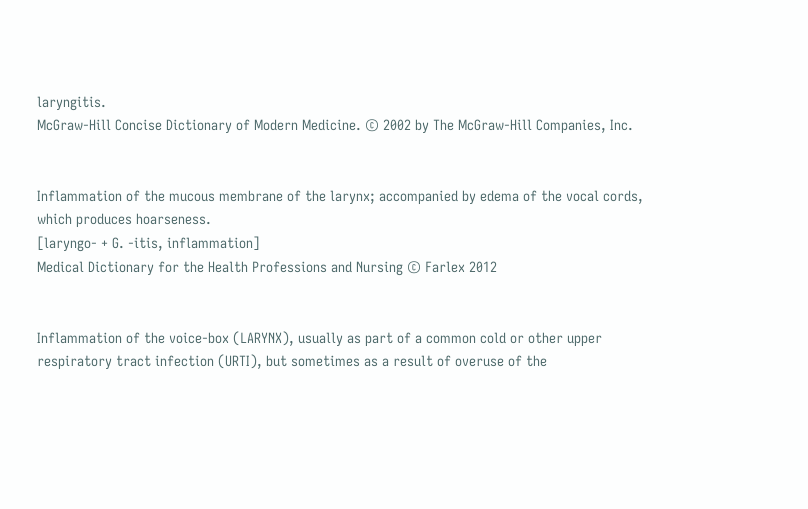laryngitis.
McGraw-Hill Concise Dictionary of Modern Medicine. © 2002 by The McGraw-Hill Companies, Inc.


Inflammation of the mucous membrane of the larynx; accompanied by edema of the vocal cords, which produces hoarseness.
[laryngo- + G. -itis, inflammation]
Medical Dictionary for the Health Professions and Nursing © Farlex 2012


Inflammation of the voice-box (LARYNX), usually as part of a common cold or other upper respiratory tract infection (URTI), but sometimes as a result of overuse of the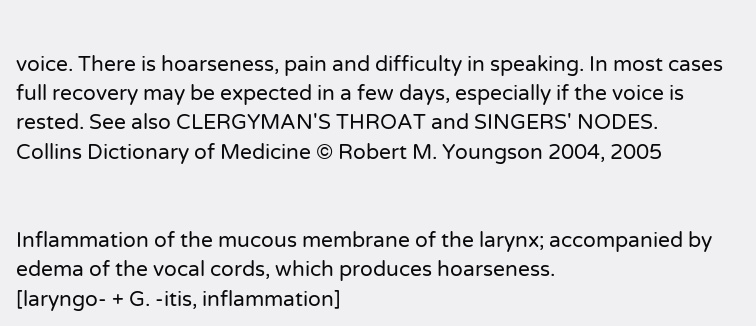voice. There is hoarseness, pain and difficulty in speaking. In most cases full recovery may be expected in a few days, especially if the voice is rested. See also CLERGYMAN'S THROAT and SINGERS' NODES.
Collins Dictionary of Medicine © Robert M. Youngson 2004, 2005


Inflammation of the mucous membrane of the larynx; accompanied by edema of the vocal cords, which produces hoarseness.
[laryngo- + G. -itis, inflammation]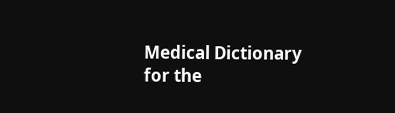Medical Dictionary for the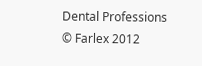Dental Professions © Farlex 2012